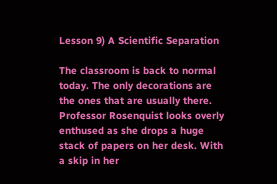Lesson 9) A Scientific Separation

The classroom is back to normal today. The only decorations are the ones that are usually there. Professor Rosenquist looks overly enthused as she drops a huge stack of papers on her desk. With a skip in her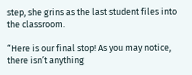step, she grins as the last student files into the classroom.

“Here is our final stop! As you may notice, there isn’t anything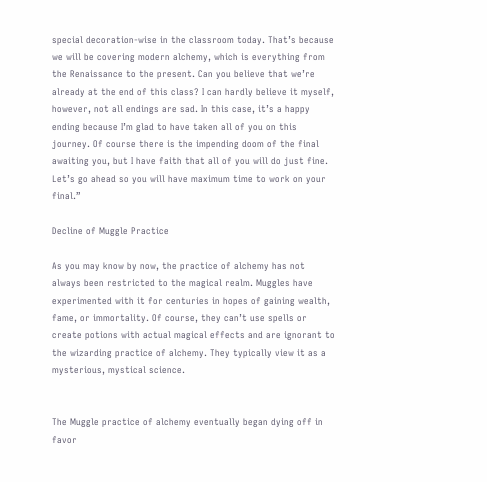special decoration-wise in the classroom today. That’s because we will be covering modern alchemy, which is everything from the Renaissance to the present. Can you believe that we’re already at the end of this class? I can hardly believe it myself, however, not all endings are sad. In this case, it’s a happy ending because I’m glad to have taken all of you on this journey. Of course there is the impending doom of the final awaiting you, but I have faith that all of you will do just fine. Let’s go ahead so you will have maximum time to work on your final.”

Decline of Muggle Practice

As you may know by now, the practice of alchemy has not always been restricted to the magical realm. Muggles have experimented with it for centuries in hopes of gaining wealth, fame, or immortality. Of course, they can’t use spells or create potions with actual magical effects and are ignorant to the wizarding practice of alchemy. They typically view it as a mysterious, mystical science.


The Muggle practice of alchemy eventually began dying off in favor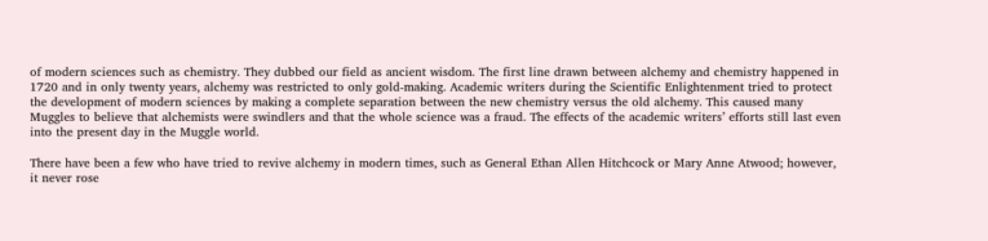of modern sciences such as chemistry. They dubbed our field as ancient wisdom. The first line drawn between alchemy and chemistry happened in 1720 and in only twenty years, alchemy was restricted to only gold-making. Academic writers during the Scientific Enlightenment tried to protect the development of modern sciences by making a complete separation between the new chemistry versus the old alchemy. This caused many Muggles to believe that alchemists were swindlers and that the whole science was a fraud. The effects of the academic writers’ efforts still last even into the present day in the Muggle world.

There have been a few who have tried to revive alchemy in modern times, such as General Ethan Allen Hitchcock or Mary Anne Atwood; however, it never rose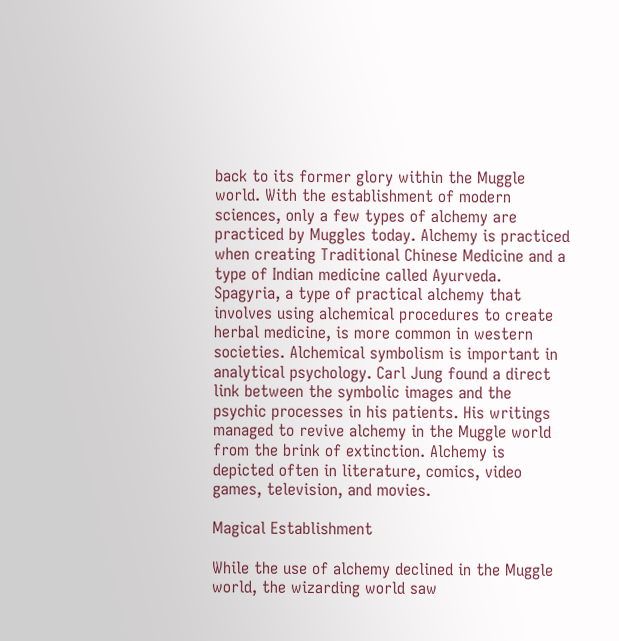back to its former glory within the Muggle world. With the establishment of modern sciences, only a few types of alchemy are practiced by Muggles today. Alchemy is practiced when creating Traditional Chinese Medicine and a type of Indian medicine called Ayurveda. Spagyria, a type of practical alchemy that involves using alchemical procedures to create herbal medicine, is more common in western societies. Alchemical symbolism is important in analytical psychology. Carl Jung found a direct link between the symbolic images and the psychic processes in his patients. His writings managed to revive alchemy in the Muggle world from the brink of extinction. Alchemy is depicted often in literature, comics, video games, television, and movies.

Magical Establishment

While the use of alchemy declined in the Muggle world, the wizarding world saw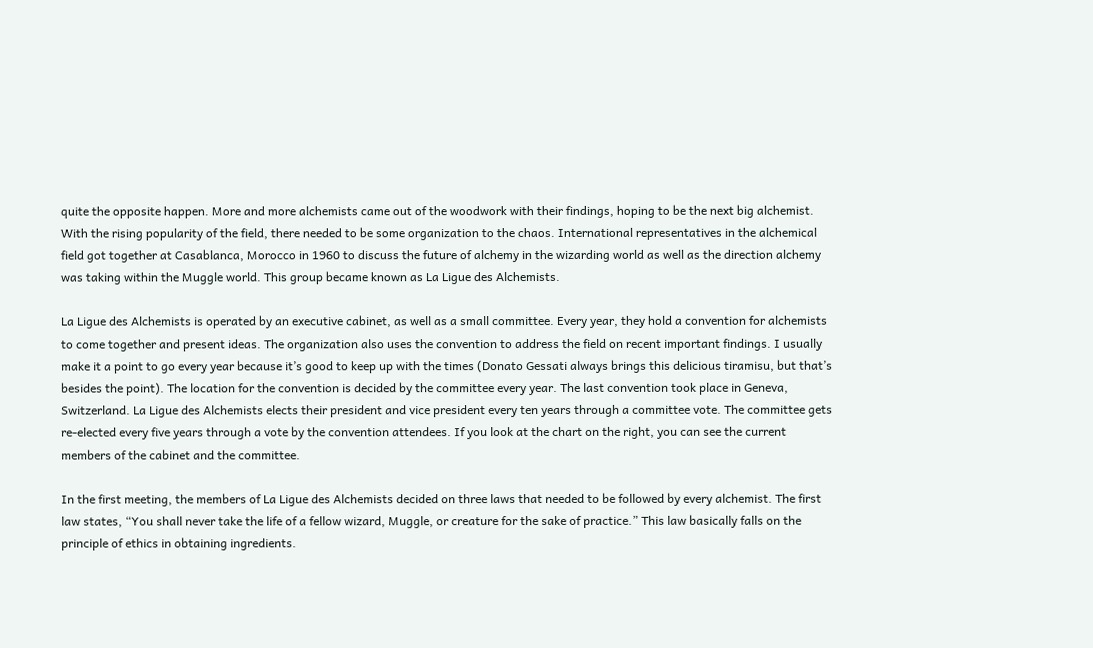quite the opposite happen. More and more alchemists came out of the woodwork with their findings, hoping to be the next big alchemist. With the rising popularity of the field, there needed to be some organization to the chaos. International representatives in the alchemical field got together at Casablanca, Morocco in 1960 to discuss the future of alchemy in the wizarding world as well as the direction alchemy was taking within the Muggle world. This group became known as La Ligue des Alchemists.

La Ligue des Alchemists is operated by an executive cabinet, as well as a small committee. Every year, they hold a convention for alchemists to come together and present ideas. The organization also uses the convention to address the field on recent important findings. I usually make it a point to go every year because it’s good to keep up with the times (Donato Gessati always brings this delicious tiramisu, but that’s besides the point). The location for the convention is decided by the committee every year. The last convention took place in Geneva, Switzerland. La Ligue des Alchemists elects their president and vice president every ten years through a committee vote. The committee gets re-elected every five years through a vote by the convention attendees. If you look at the chart on the right, you can see the current members of the cabinet and the committee.

In the first meeting, the members of La Ligue des Alchemists decided on three laws that needed to be followed by every alchemist. The first law states, “You shall never take the life of a fellow wizard, Muggle, or creature for the sake of practice.” This law basically falls on the principle of ethics in obtaining ingredients.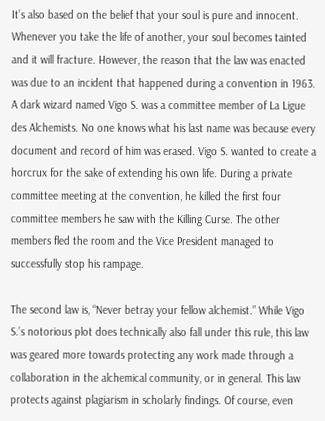It’s also based on the belief that your soul is pure and innocent. Whenever you take the life of another, your soul becomes tainted and it will fracture. However, the reason that the law was enacted was due to an incident that happened during a convention in 1963. A dark wizard named Vigo S. was a committee member of La Ligue des Alchemists. No one knows what his last name was because every document and record of him was erased. Vigo S. wanted to create a horcrux for the sake of extending his own life. During a private committee meeting at the convention, he killed the first four committee members he saw with the Killing Curse. The other members fled the room and the Vice President managed to successfully stop his rampage.

The second law is, “Never betray your fellow alchemist.” While Vigo S.’s notorious plot does technically also fall under this rule, this law was geared more towards protecting any work made through a collaboration in the alchemical community, or in general. This law protects against plagiarism in scholarly findings. Of course, even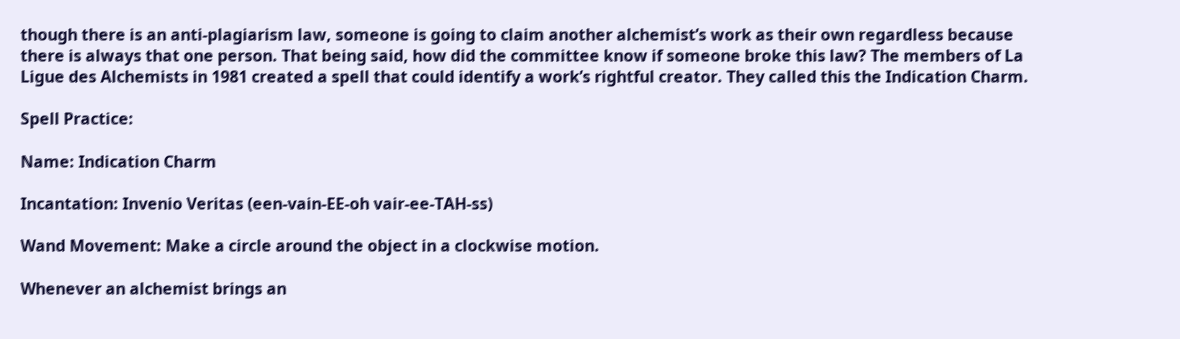though there is an anti-plagiarism law, someone is going to claim another alchemist’s work as their own regardless because there is always that one person. That being said, how did the committee know if someone broke this law? The members of La Ligue des Alchemists in 1981 created a spell that could identify a work’s rightful creator. They called this the Indication Charm.

Spell Practice:

Name: Indication Charm

Incantation: Invenio Veritas (een-vain-EE-oh vair-ee-TAH-ss)

Wand Movement: Make a circle around the object in a clockwise motion.

Whenever an alchemist brings an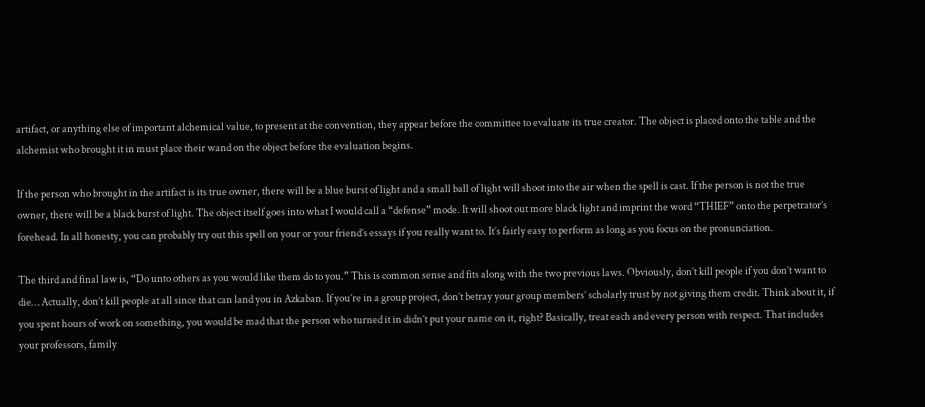artifact, or anything else of important alchemical value, to present at the convention, they appear before the committee to evaluate its true creator. The object is placed onto the table and the alchemist who brought it in must place their wand on the object before the evaluation begins.

If the person who brought in the artifact is its true owner, there will be a blue burst of light and a small ball of light will shoot into the air when the spell is cast. If the person is not the true owner, there will be a black burst of light. The object itself goes into what I would call a “defense” mode. It will shoot out more black light and imprint the word “THIEF” onto the perpetrator’s forehead. In all honesty, you can probably try out this spell on your or your friend’s essays if you really want to. It’s fairly easy to perform as long as you focus on the pronunciation.

The third and final law is, “Do unto others as you would like them do to you.” This is common sense and fits along with the two previous laws. Obviously, don’t kill people if you don’t want to die… Actually, don’t kill people at all since that can land you in Azkaban. If you’re in a group project, don’t betray your group members’ scholarly trust by not giving them credit. Think about it, if you spent hours of work on something, you would be mad that the person who turned it in didn’t put your name on it, right? Basically, treat each and every person with respect. That includes your professors, family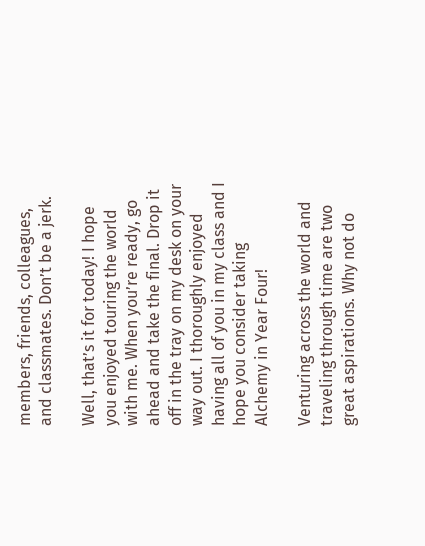members, friends, colleagues, and classmates. Don’t be a jerk.

Well, that’s it for today! I hope you enjoyed touring the world with me. When you’re ready, go ahead and take the final. Drop it off in the tray on my desk on your way out. I thoroughly enjoyed having all of you in my class and I hope you consider taking Alchemy in Year Four!

Venturing across the world and traveling through time are two great aspirations. Why not do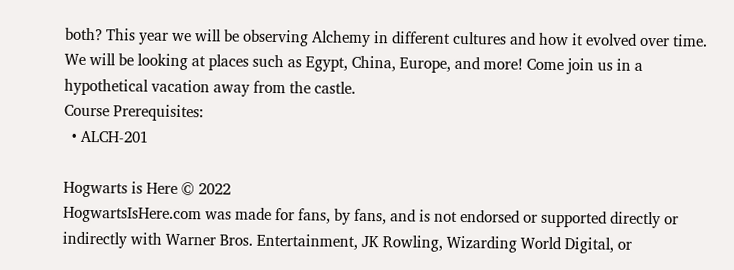both? This year we will be observing Alchemy in different cultures and how it evolved over time. We will be looking at places such as Egypt, China, Europe, and more! Come join us in a hypothetical vacation away from the castle.
Course Prerequisites:
  • ALCH-201

Hogwarts is Here © 2022
HogwartsIsHere.com was made for fans, by fans, and is not endorsed or supported directly or indirectly with Warner Bros. Entertainment, JK Rowling, Wizarding World Digital, or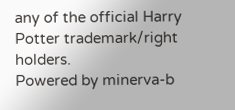any of the official Harry Potter trademark/right holders.
Powered by minerva-b